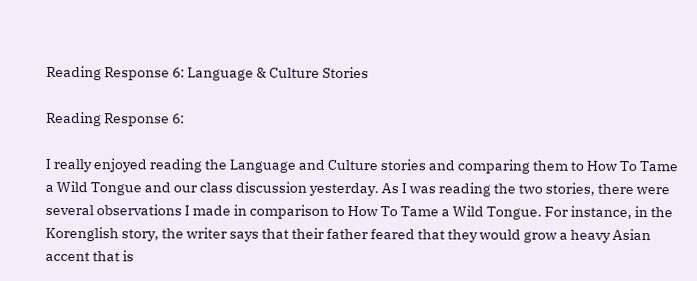Reading Response 6: Language & Culture Stories

Reading Response 6:

I really enjoyed reading the Language and Culture stories and comparing them to How To Tame a Wild Tongue and our class discussion yesterday. As I was reading the two stories, there were several observations I made in comparison to How To Tame a Wild Tongue. For instance, in the Korenglish story, the writer says that their father feared that they would grow a heavy Asian accent that is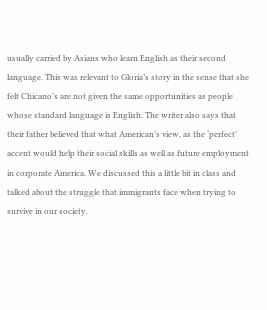usually carried by Asians who learn English as their second language. This was relevant to Gloria’s story in the sense that she felt Chicano’s are not given the same opportunities as people whose standard language is English. The writer also says that their father believed that what American’s view, as the ‘perfect’ accent would help their social skills as well as future employment in corporate America. We discussed this a little bit in class and talked about the struggle that immigrants face when trying to survive in our society.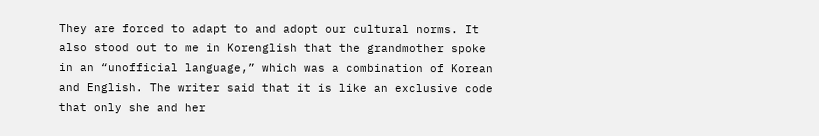They are forced to adapt to and adopt our cultural norms. It also stood out to me in Korenglish that the grandmother spoke in an “unofficial language,” which was a combination of Korean and English. The writer said that it is like an exclusive code that only she and her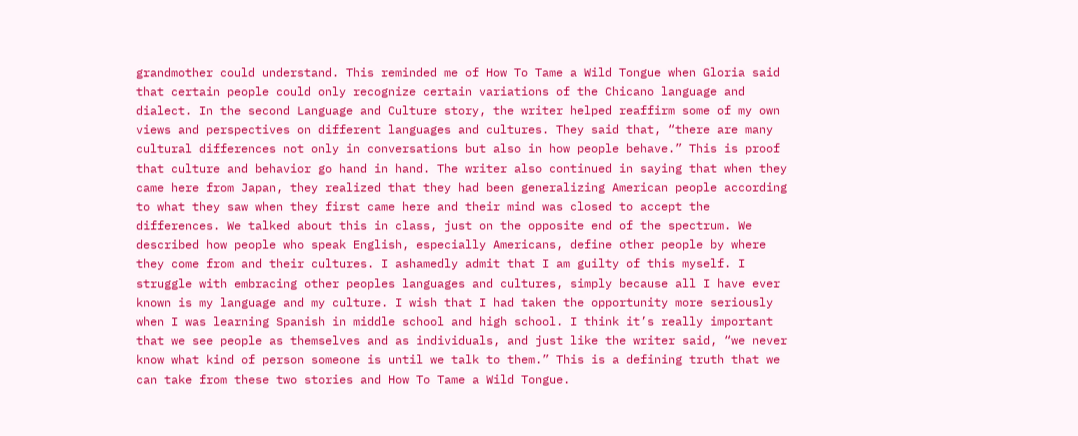grandmother could understand. This reminded me of How To Tame a Wild Tongue when Gloria said that certain people could only recognize certain variations of the Chicano language and dialect. In the second Language and Culture story, the writer helped reaffirm some of my own views and perspectives on different languages and cultures. They said that, “there are many cultural differences not only in conversations but also in how people behave.” This is proof that culture and behavior go hand in hand. The writer also continued in saying that when they came here from Japan, they realized that they had been generalizing American people according to what they saw when they first came here and their mind was closed to accept the differences. We talked about this in class, just on the opposite end of the spectrum. We described how people who speak English, especially Americans, define other people by where they come from and their cultures. I ashamedly admit that I am guilty of this myself. I struggle with embracing other peoples languages and cultures, simply because all I have ever known is my language and my culture. I wish that I had taken the opportunity more seriously when I was learning Spanish in middle school and high school. I think it’s really important that we see people as themselves and as individuals, and just like the writer said, “we never know what kind of person someone is until we talk to them.” This is a defining truth that we can take from these two stories and How To Tame a Wild Tongue.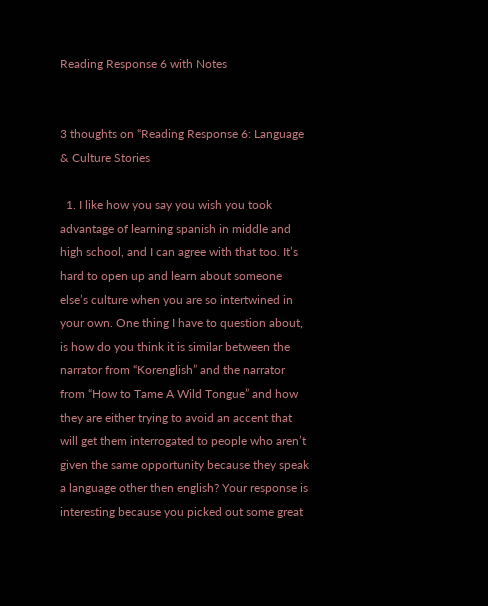Reading Response 6 with Notes


3 thoughts on “Reading Response 6: Language & Culture Stories

  1. I like how you say you wish you took advantage of learning spanish in middle and high school, and I can agree with that too. It’s hard to open up and learn about someone else’s culture when you are so intertwined in your own. One thing I have to question about, is how do you think it is similar between the narrator from “Korenglish” and the narrator from “How to Tame A Wild Tongue” and how they are either trying to avoid an accent that will get them interrogated to people who aren’t given the same opportunity because they speak a language other then english? Your response is interesting because you picked out some great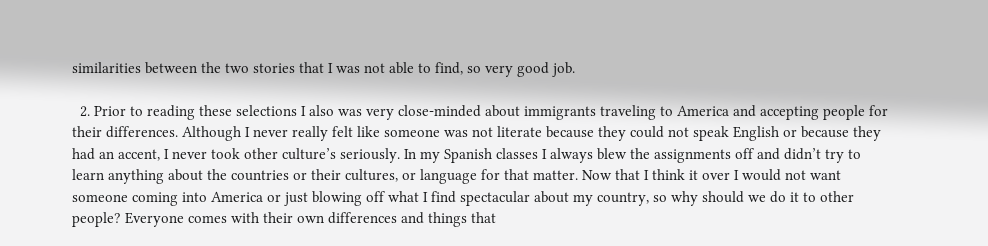similarities between the two stories that I was not able to find, so very good job.

  2. Prior to reading these selections I also was very close-minded about immigrants traveling to America and accepting people for their differences. Although I never really felt like someone was not literate because they could not speak English or because they had an accent, I never took other culture’s seriously. In my Spanish classes I always blew the assignments off and didn’t try to learn anything about the countries or their cultures, or language for that matter. Now that I think it over I would not want someone coming into America or just blowing off what I find spectacular about my country, so why should we do it to other people? Everyone comes with their own differences and things that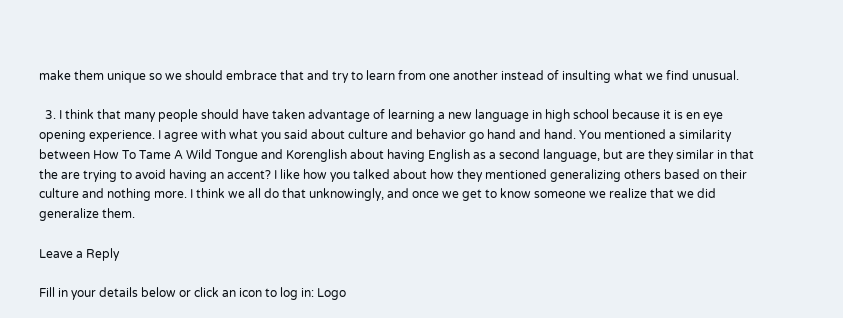make them unique so we should embrace that and try to learn from one another instead of insulting what we find unusual.

  3. I think that many people should have taken advantage of learning a new language in high school because it is en eye opening experience. I agree with what you said about culture and behavior go hand and hand. You mentioned a similarity between How To Tame A Wild Tongue and Korenglish about having English as a second language, but are they similar in that the are trying to avoid having an accent? I like how you talked about how they mentioned generalizing others based on their culture and nothing more. I think we all do that unknowingly, and once we get to know someone we realize that we did generalize them.

Leave a Reply

Fill in your details below or click an icon to log in: Logo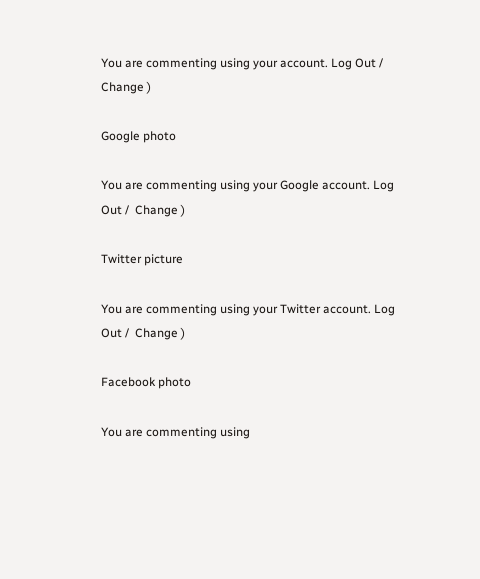You are commenting using your account. Log Out /  Change )

Google photo

You are commenting using your Google account. Log Out /  Change )

Twitter picture

You are commenting using your Twitter account. Log Out /  Change )

Facebook photo

You are commenting using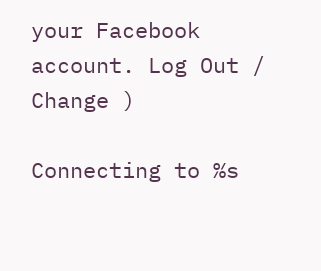your Facebook account. Log Out /  Change )

Connecting to %s